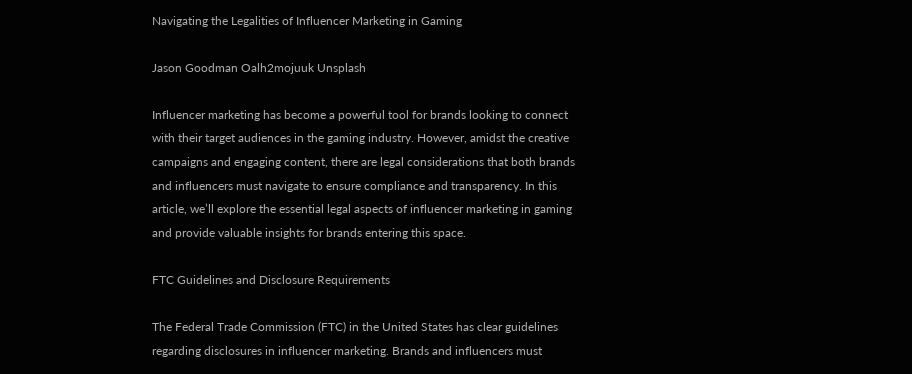Navigating the Legalities of Influencer Marketing in Gaming

Jason Goodman Oalh2mojuuk Unsplash

Influencer marketing has become a powerful tool for brands looking to connect with their target audiences in the gaming industry. However, amidst the creative campaigns and engaging content, there are legal considerations that both brands and influencers must navigate to ensure compliance and transparency. In this article, we’ll explore the essential legal aspects of influencer marketing in gaming and provide valuable insights for brands entering this space.

FTC Guidelines and Disclosure Requirements

The Federal Trade Commission (FTC) in the United States has clear guidelines regarding disclosures in influencer marketing. Brands and influencers must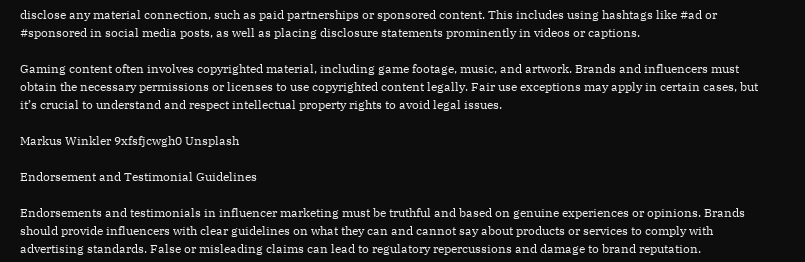disclose any material connection, such as paid partnerships or sponsored content. This includes using hashtags like #ad or #sponsored in social media posts, as well as placing disclosure statements prominently in videos or captions.

Gaming content often involves copyrighted material, including game footage, music, and artwork. Brands and influencers must obtain the necessary permissions or licenses to use copyrighted content legally. Fair use exceptions may apply in certain cases, but it’s crucial to understand and respect intellectual property rights to avoid legal issues.

Markus Winkler 9xfsfjcwgh0 Unsplash

Endorsement and Testimonial Guidelines

Endorsements and testimonials in influencer marketing must be truthful and based on genuine experiences or opinions. Brands should provide influencers with clear guidelines on what they can and cannot say about products or services to comply with advertising standards. False or misleading claims can lead to regulatory repercussions and damage to brand reputation.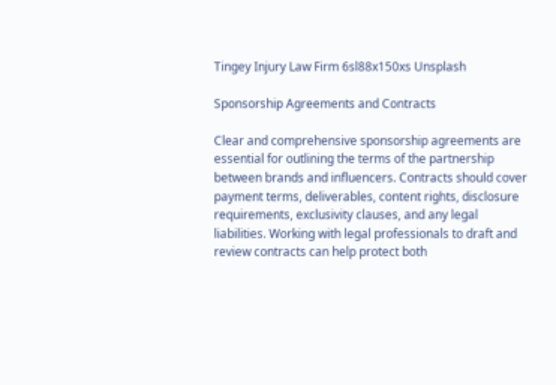Tingey Injury Law Firm 6sl88x150xs Unsplash

Sponsorship Agreements and Contracts

Clear and comprehensive sponsorship agreements are essential for outlining the terms of the partnership between brands and influencers. Contracts should cover payment terms, deliverables, content rights, disclosure requirements, exclusivity clauses, and any legal liabilities. Working with legal professionals to draft and review contracts can help protect both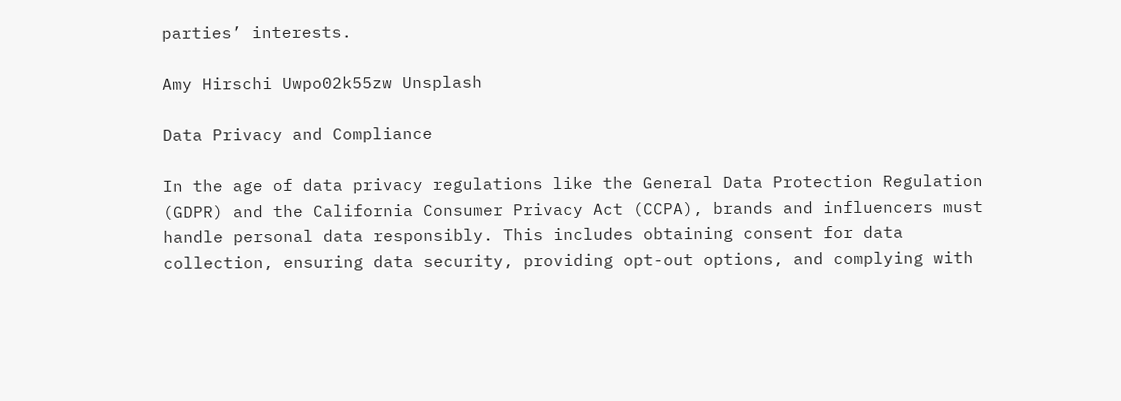parties’ interests.

Amy Hirschi Uwpo02k55zw Unsplash

Data Privacy and Compliance

In the age of data privacy regulations like the General Data Protection Regulation (GDPR) and the California Consumer Privacy Act (CCPA), brands and influencers must handle personal data responsibly. This includes obtaining consent for data collection, ensuring data security, providing opt-out options, and complying with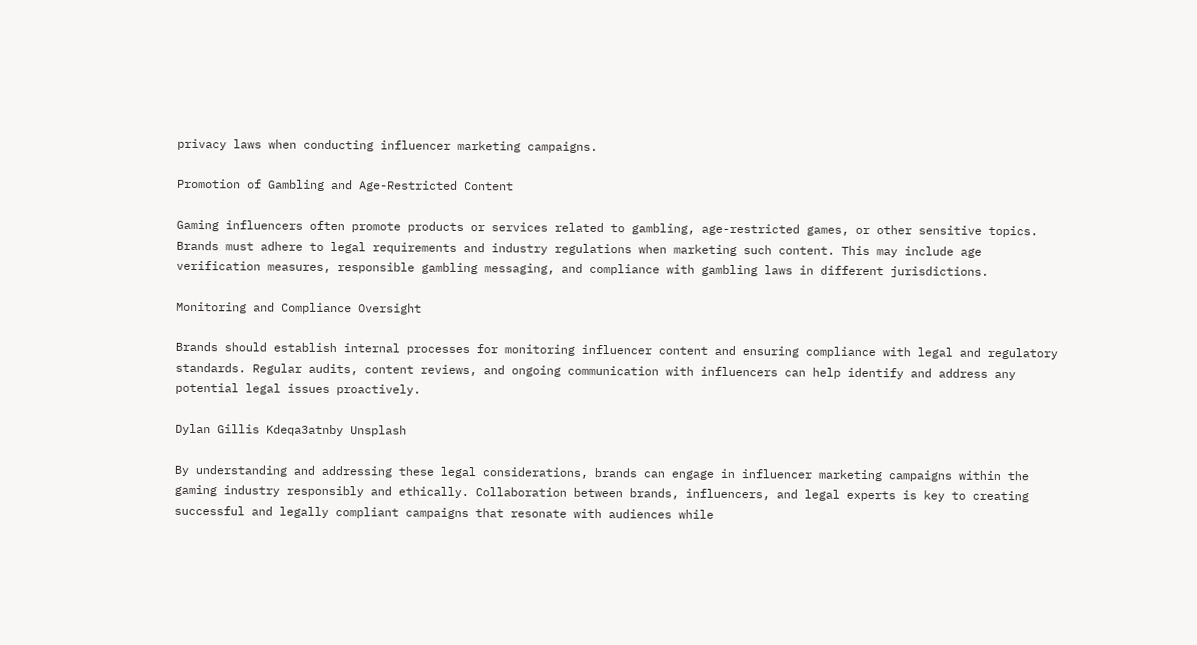privacy laws when conducting influencer marketing campaigns.

Promotion of Gambling and Age-Restricted Content

Gaming influencers often promote products or services related to gambling, age-restricted games, or other sensitive topics. Brands must adhere to legal requirements and industry regulations when marketing such content. This may include age verification measures, responsible gambling messaging, and compliance with gambling laws in different jurisdictions.

Monitoring and Compliance Oversight

Brands should establish internal processes for monitoring influencer content and ensuring compliance with legal and regulatory standards. Regular audits, content reviews, and ongoing communication with influencers can help identify and address any potential legal issues proactively.

Dylan Gillis Kdeqa3atnby Unsplash

By understanding and addressing these legal considerations, brands can engage in influencer marketing campaigns within the gaming industry responsibly and ethically. Collaboration between brands, influencers, and legal experts is key to creating successful and legally compliant campaigns that resonate with audiences while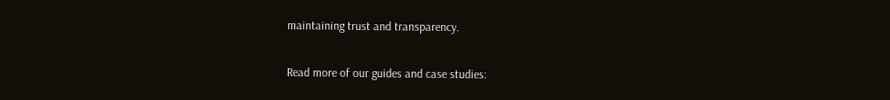maintaining trust and transparency.

Read more of our guides and case studies: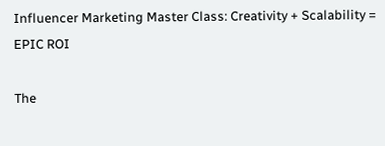Influencer Marketing Master Class: Creativity + Scalability = EPIC ROI

The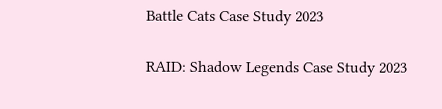Battle Cats Case Study 2023

RAID: Shadow Legends Case Study 2023